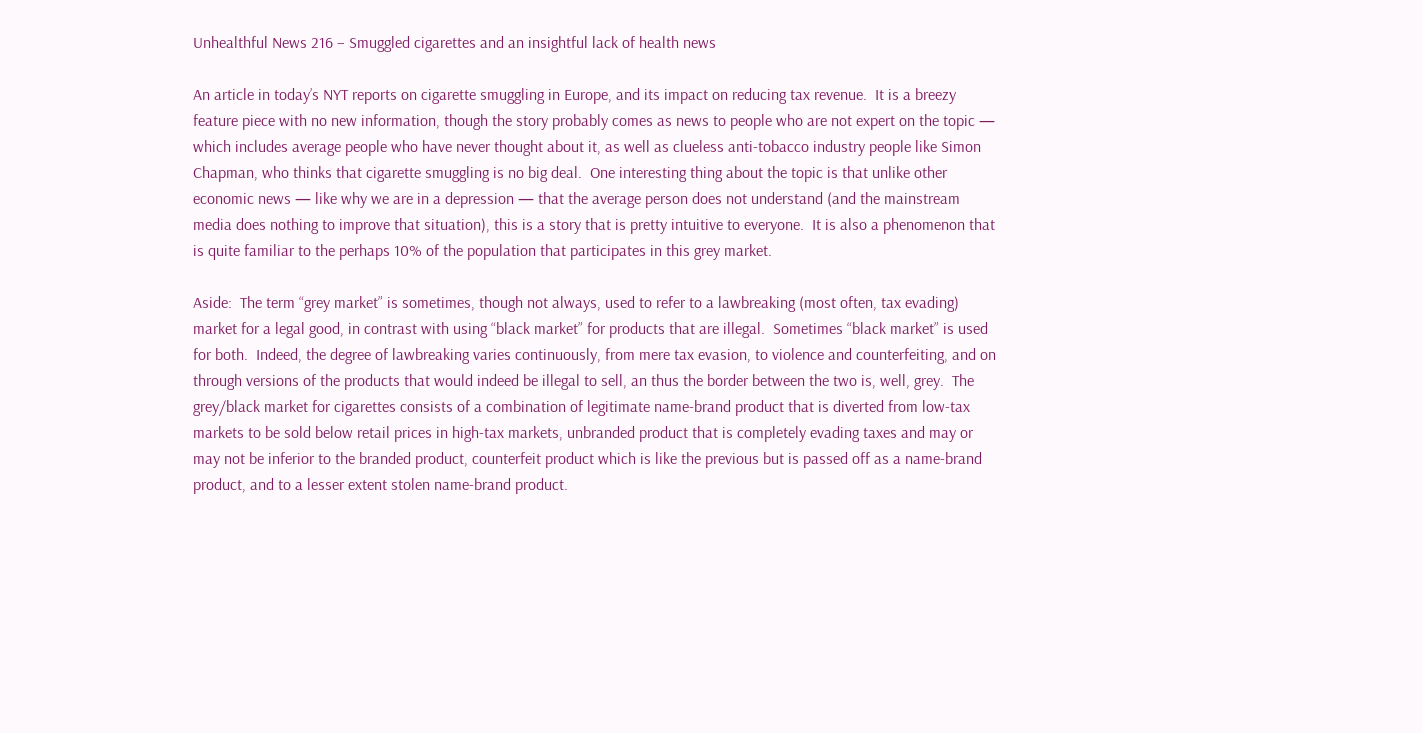Unhealthful News 216 – Smuggled cigarettes and an insightful lack of health news

An article in today’s NYT reports on cigarette smuggling in Europe, and its impact on reducing tax revenue.  It is a breezy feature piece with no new information, though the story probably comes as news to people who are not expert on the topic — which includes average people who have never thought about it, as well as clueless anti-tobacco industry people like Simon Chapman, who thinks that cigarette smuggling is no big deal.  One interesting thing about the topic is that unlike other economic news — like why we are in a depression — that the average person does not understand (and the mainstream media does nothing to improve that situation), this is a story that is pretty intuitive to everyone.  It is also a phenomenon that is quite familiar to the perhaps 10% of the population that participates in this grey market.

Aside:  The term “grey market” is sometimes, though not always, used to refer to a lawbreaking (most often, tax evading) market for a legal good, in contrast with using “black market” for products that are illegal.  Sometimes “black market” is used for both.  Indeed, the degree of lawbreaking varies continuously, from mere tax evasion, to violence and counterfeiting, and on through versions of the products that would indeed be illegal to sell, an thus the border between the two is, well, grey.  The grey/black market for cigarettes consists of a combination of legitimate name-brand product that is diverted from low-tax markets to be sold below retail prices in high-tax markets, unbranded product that is completely evading taxes and may or may not be inferior to the branded product, counterfeit product which is like the previous but is passed off as a name-brand product, and to a lesser extent stolen name-brand product.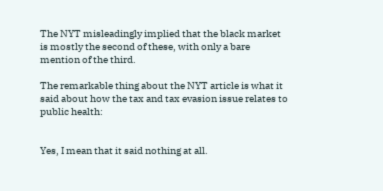The NYT misleadingly implied that the black market is mostly the second of these, with only a bare mention of the third.

The remarkable thing about the NYT article is what it said about how the tax and tax evasion issue relates to public health:


Yes, I mean that it said nothing at all.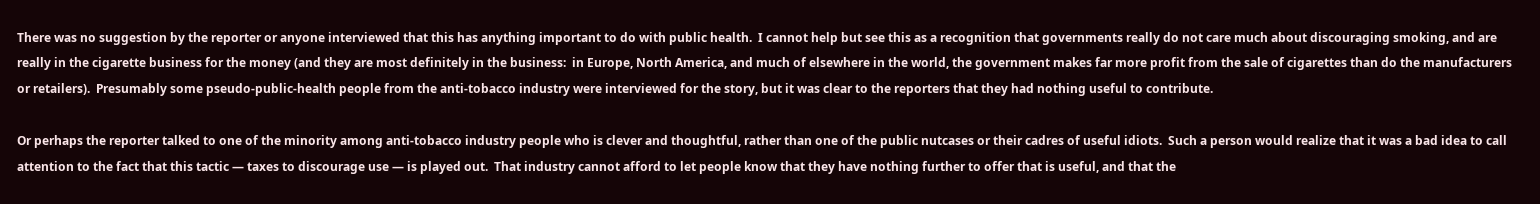There was no suggestion by the reporter or anyone interviewed that this has anything important to do with public health.  I cannot help but see this as a recognition that governments really do not care much about discouraging smoking, and are really in the cigarette business for the money (and they are most definitely in the business:  in Europe, North America, and much of elsewhere in the world, the government makes far more profit from the sale of cigarettes than do the manufacturers or retailers).  Presumably some pseudo-public-health people from the anti-tobacco industry were interviewed for the story, but it was clear to the reporters that they had nothing useful to contribute.

Or perhaps the reporter talked to one of the minority among anti-tobacco industry people who is clever and thoughtful, rather than one of the public nutcases or their cadres of useful idiots.  Such a person would realize that it was a bad idea to call attention to the fact that this tactic — taxes to discourage use — is played out.  That industry cannot afford to let people know that they have nothing further to offer that is useful, and that the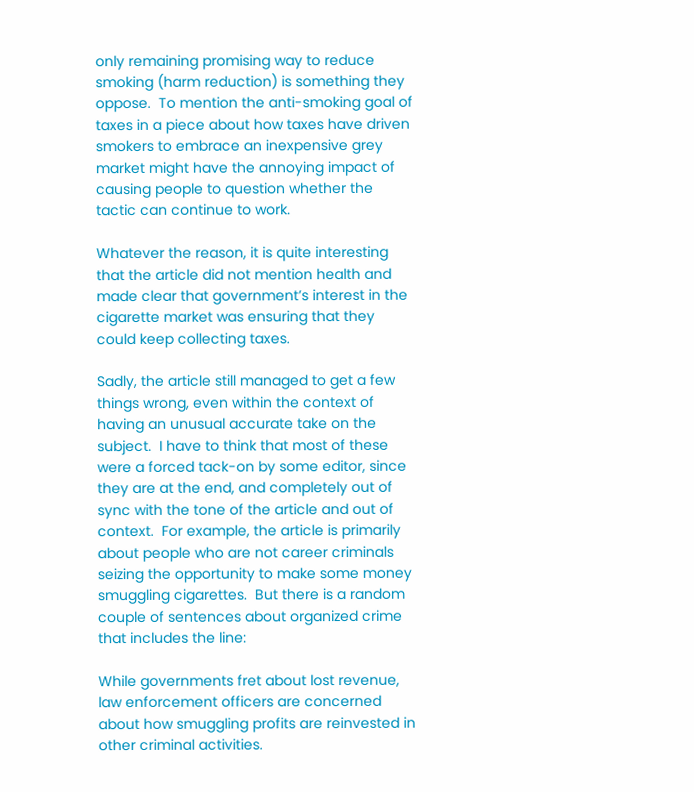only remaining promising way to reduce smoking (harm reduction) is something they oppose.  To mention the anti-smoking goal of taxes in a piece about how taxes have driven smokers to embrace an inexpensive grey market might have the annoying impact of causing people to question whether the tactic can continue to work.

Whatever the reason, it is quite interesting that the article did not mention health and made clear that government’s interest in the cigarette market was ensuring that they could keep collecting taxes.

Sadly, the article still managed to get a few things wrong, even within the context of having an unusual accurate take on the subject.  I have to think that most of these were a forced tack-on by some editor, since they are at the end, and completely out of sync with the tone of the article and out of context.  For example, the article is primarily about people who are not career criminals seizing the opportunity to make some money smuggling cigarettes.  But there is a random couple of sentences about organized crime that includes the line:

While governments fret about lost revenue, law enforcement officers are concerned about how smuggling profits are reinvested in other criminal activities.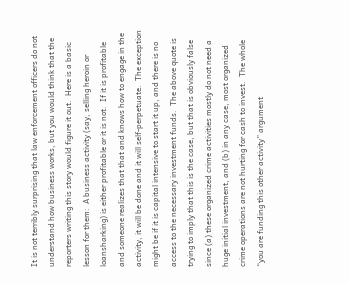It is not terribly surprising that law enforcement officers do not understand how business works, but you would think that the reporters writing this story would figure it out.  Here is a basic lesson for them:  A business activity (say, selling heroin or loansharking) is either profitable or it is not.  If it is profitable and someone realizes that that and knows how to engage in the activity, it will be done and it will self-perpetuate.  The exception might be if it is capital intensive to start it up, and there is no access to the necessary investment funds.  The above quote is trying to imply that this is the case, but that is obviously false since (a) these organized crime activities mostly do not need a huge initial investment, and (b) in any case, most organized crime operations are not hurting for cash to invest.  The whole “you are funding this other activity” argument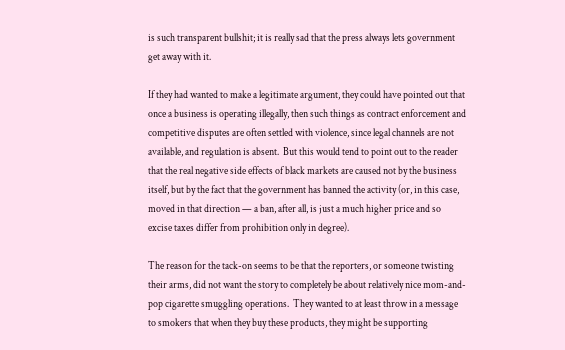is such transparent bullshit; it is really sad that the press always lets government get away with it.

If they had wanted to make a legitimate argument, they could have pointed out that once a business is operating illegally, then such things as contract enforcement and competitive disputes are often settled with violence, since legal channels are not available, and regulation is absent.  But this would tend to point out to the reader that the real negative side effects of black markets are caused not by the business itself, but by the fact that the government has banned the activity (or, in this case, moved in that direction — a ban, after all, is just a much higher price and so excise taxes differ from prohibition only in degree).

The reason for the tack-on seems to be that the reporters, or someone twisting their arms, did not want the story to completely be about relatively nice mom-and-pop cigarette smuggling operations.  They wanted to at least throw in a message to smokers that when they buy these products, they might be supporting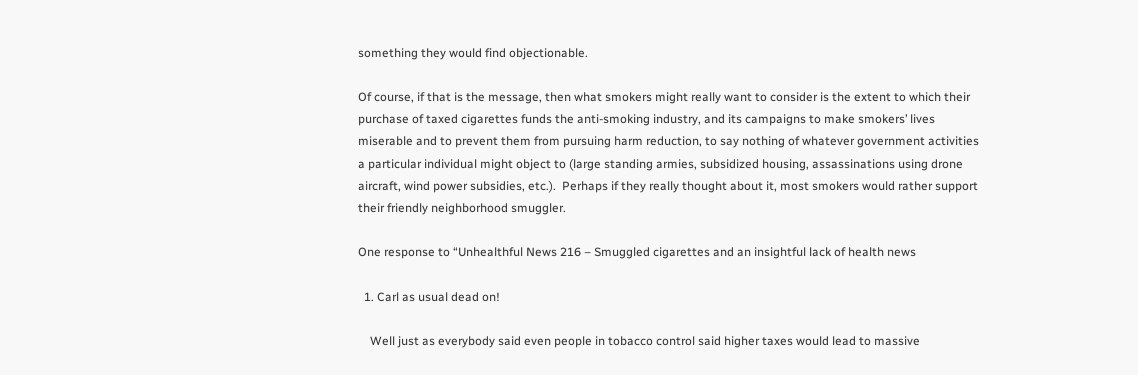something they would find objectionable.

Of course, if that is the message, then what smokers might really want to consider is the extent to which their purchase of taxed cigarettes funds the anti-smoking industry, and its campaigns to make smokers’ lives miserable and to prevent them from pursuing harm reduction, to say nothing of whatever government activities a particular individual might object to (large standing armies, subsidized housing, assassinations using drone aircraft, wind power subsidies, etc.).  Perhaps if they really thought about it, most smokers would rather support their friendly neighborhood smuggler.

One response to “Unhealthful News 216 – Smuggled cigarettes and an insightful lack of health news

  1. Carl as usual dead on!

    Well just as everybody said even people in tobacco control said higher taxes would lead to massive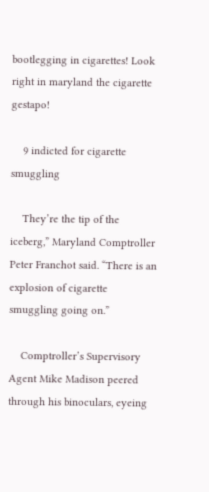bootlegging in cigarettes! Look right in maryland the cigarette gestapo!

    9 indicted for cigarette smuggling

    They’re the tip of the iceberg,” Maryland Comptroller Peter Franchot said. “There is an explosion of cigarette smuggling going on.”

    Comptroller’s Supervisory Agent Mike Madison peered through his binoculars, eyeing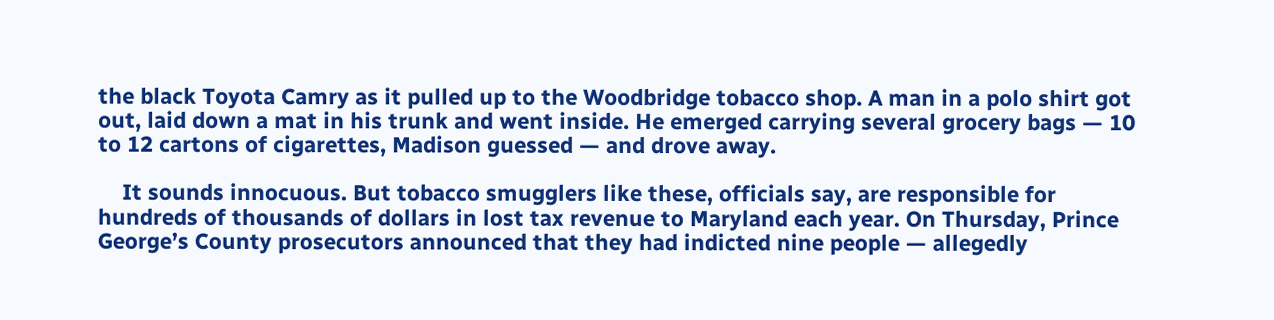the black Toyota Camry as it pulled up to the Woodbridge tobacco shop. A man in a polo shirt got out, laid down a mat in his trunk and went inside. He emerged carrying several grocery bags — 10 to 12 cartons of cigarettes, Madison guessed — and drove away.

    It sounds innocuous. But tobacco smugglers like these, officials say, are responsible for hundreds of thousands of dollars in lost tax revenue to Maryland each year. On Thursday, Prince George’s County prosecutors announced that they had indicted nine people — allegedly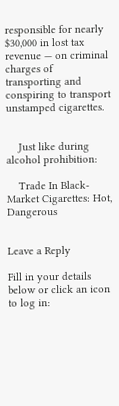responsible for nearly $30,000 in lost tax revenue — on criminal charges of transporting and conspiring to transport unstamped cigarettes.


    Just like during alcohol prohibition:

    Trade In Black-Market Cigarettes: Hot, Dangerous


Leave a Reply

Fill in your details below or click an icon to log in: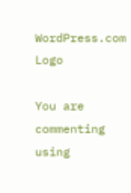WordPress.com Logo

You are commenting using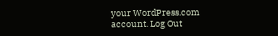your WordPress.com account. Log Out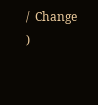/  Change )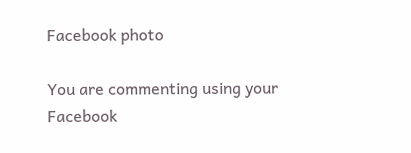Facebook photo

You are commenting using your Facebook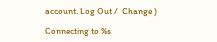account. Log Out /  Change )

Connecting to %s